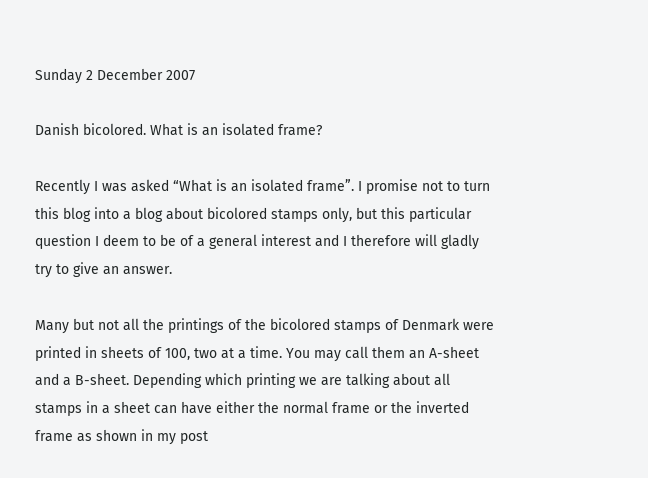Sunday 2 December 2007

Danish bicolored. What is an isolated frame?

Recently I was asked “What is an isolated frame”. I promise not to turn this blog into a blog about bicolored stamps only, but this particular question I deem to be of a general interest and I therefore will gladly try to give an answer.

Many but not all the printings of the bicolored stamps of Denmark were printed in sheets of 100, two at a time. You may call them an A-sheet and a B-sheet. Depending which printing we are talking about all stamps in a sheet can have either the normal frame or the inverted frame as shown in my post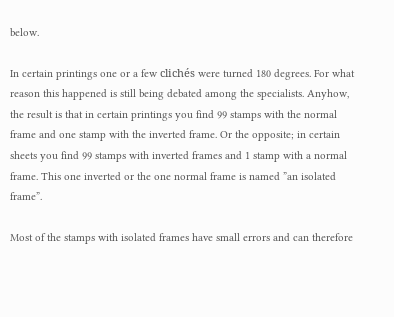below.

In certain printings one or a few clichés were turned 180 degrees. For what reason this happened is still being debated among the specialists. Anyhow, the result is that in certain printings you find 99 stamps with the normal frame and one stamp with the inverted frame. Or the opposite; in certain sheets you find 99 stamps with inverted frames and 1 stamp with a normal frame. This one inverted or the one normal frame is named ”an isolated frame”.

Most of the stamps with isolated frames have small errors and can therefore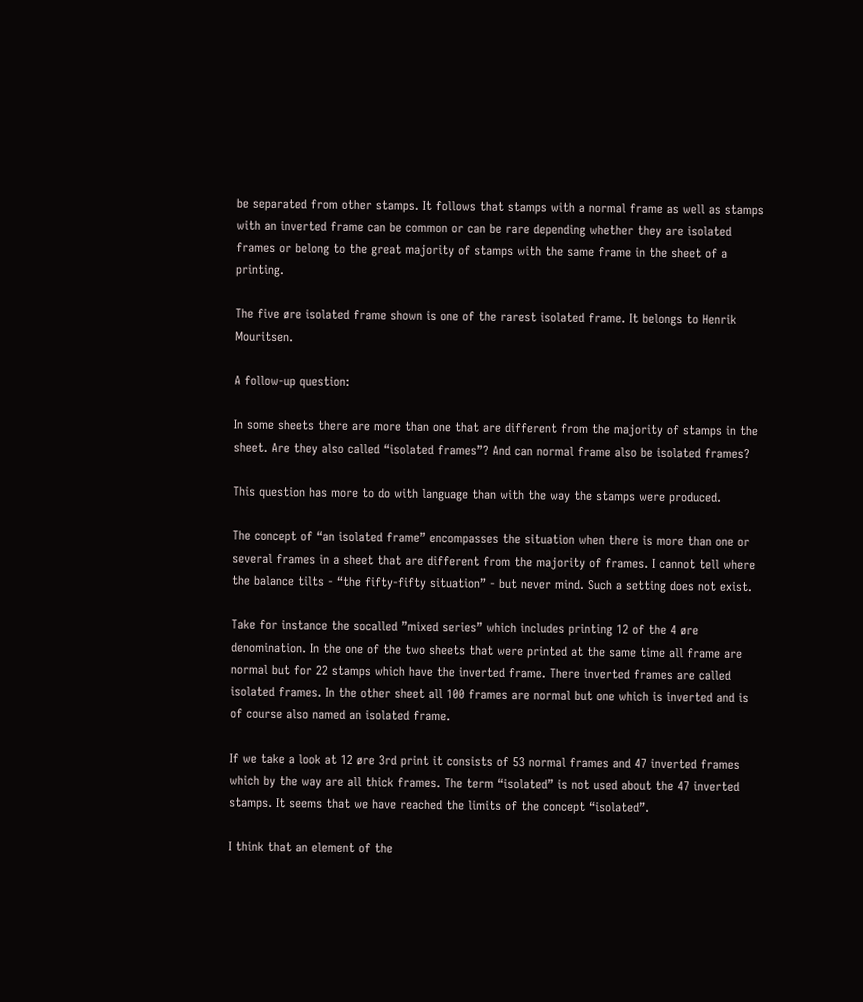be separated from other stamps. It follows that stamps with a normal frame as well as stamps with an inverted frame can be common or can be rare depending whether they are isolated frames or belong to the great majority of stamps with the same frame in the sheet of a printing.

The five øre isolated frame shown is one of the rarest isolated frame. It belongs to Henrik Mouritsen.

A follow-up question:

In some sheets there are more than one that are different from the majority of stamps in the sheet. Are they also called “isolated frames”? And can normal frame also be isolated frames?

This question has more to do with language than with the way the stamps were produced.

The concept of “an isolated frame” encompasses the situation when there is more than one or several frames in a sheet that are different from the majority of frames. I cannot tell where the balance tilts - “the fifty-fifty situation” - but never mind. Such a setting does not exist.

Take for instance the socalled ”mixed series” which includes printing 12 of the 4 øre denomination. In the one of the two sheets that were printed at the same time all frame are normal but for 22 stamps which have the inverted frame. There inverted frames are called isolated frames. In the other sheet all 100 frames are normal but one which is inverted and is of course also named an isolated frame.

If we take a look at 12 øre 3rd print it consists of 53 normal frames and 47 inverted frames which by the way are all thick frames. The term “isolated” is not used about the 47 inverted stamps. It seems that we have reached the limits of the concept “isolated”.

I think that an element of the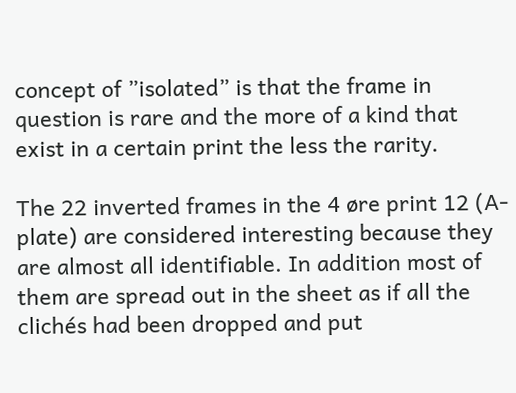concept of ”isolated” is that the frame in question is rare and the more of a kind that exist in a certain print the less the rarity.

The 22 inverted frames in the 4 øre print 12 (A-plate) are considered interesting because they are almost all identifiable. In addition most of them are spread out in the sheet as if all the clichés had been dropped and put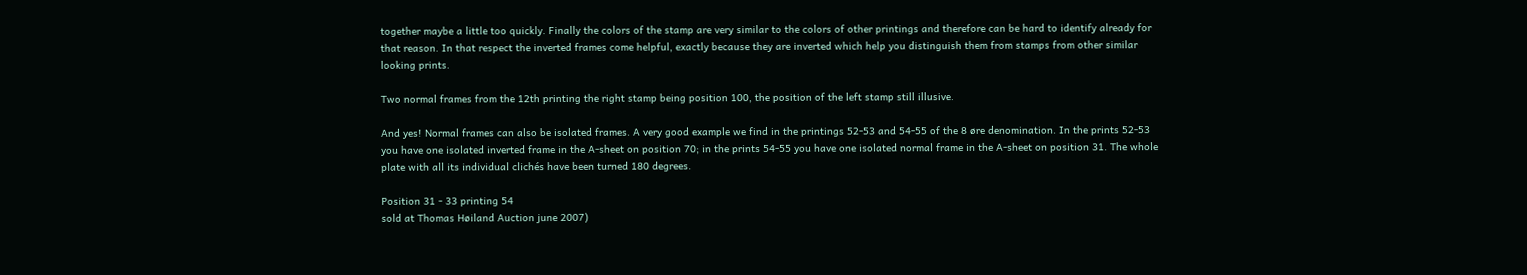together maybe a little too quickly. Finally the colors of the stamp are very similar to the colors of other printings and therefore can be hard to identify already for that reason. In that respect the inverted frames come helpful, exactly because they are inverted which help you distinguish them from stamps from other similar looking prints.

Two normal frames from the 12th printing the right stamp being position 100, the position of the left stamp still illusive.

And yes! Normal frames can also be isolated frames. A very good example we find in the printings 52-53 and 54-55 of the 8 øre denomination. In the prints 52-53 you have one isolated inverted frame in the A-sheet on position 70; in the prints 54-55 you have one isolated normal frame in the A-sheet on position 31. The whole plate with all its individual clichés have been turned 180 degrees.

Position 31 - 33 printing 54
sold at Thomas Høiland Auction june 2007)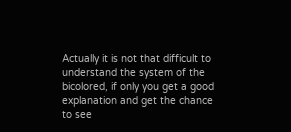Actually it is not that difficult to understand the system of the bicolored, if only you get a good explanation and get the chance to see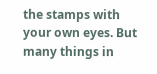the stamps with your own eyes. But many things in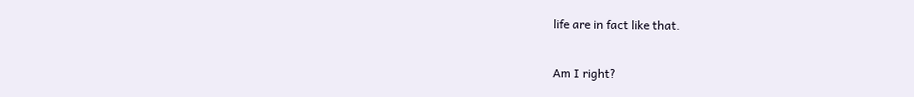life are in fact like that.

Am I right?